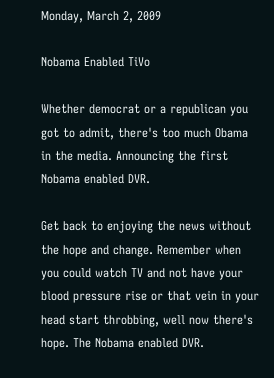Monday, March 2, 2009

Nobama Enabled TiVo

Whether democrat or a republican you got to admit, there's too much Obama in the media. Announcing the first Nobama enabled DVR.

Get back to enjoying the news without the hope and change. Remember when you could watch TV and not have your blood pressure rise or that vein in your head start throbbing, well now there's hope. The Nobama enabled DVR.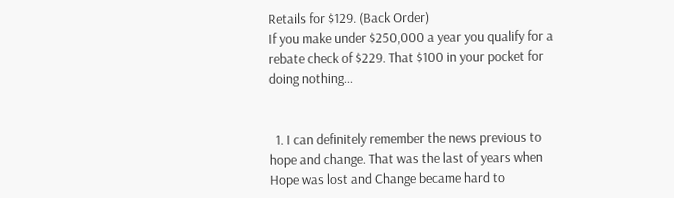Retails for $129. (Back Order)
If you make under $250,000 a year you qualify for a rebate check of $229. That $100 in your pocket for doing nothing...


  1. I can definitely remember the news previous to hope and change. That was the last of years when Hope was lost and Change became hard to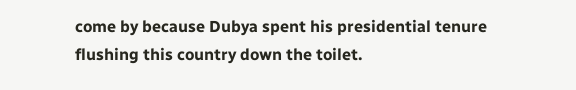come by because Dubya spent his presidential tenure flushing this country down the toilet.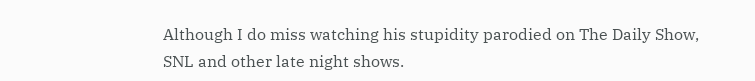Although I do miss watching his stupidity parodied on The Daily Show, SNL and other late night shows.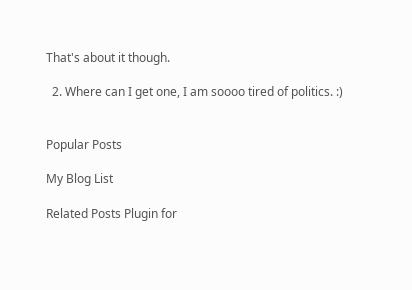That's about it though.

  2. Where can I get one, I am soooo tired of politics. :)


Popular Posts

My Blog List

Related Posts Plugin for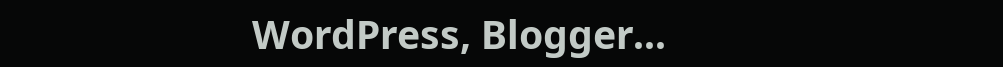WordPress, Blogger...